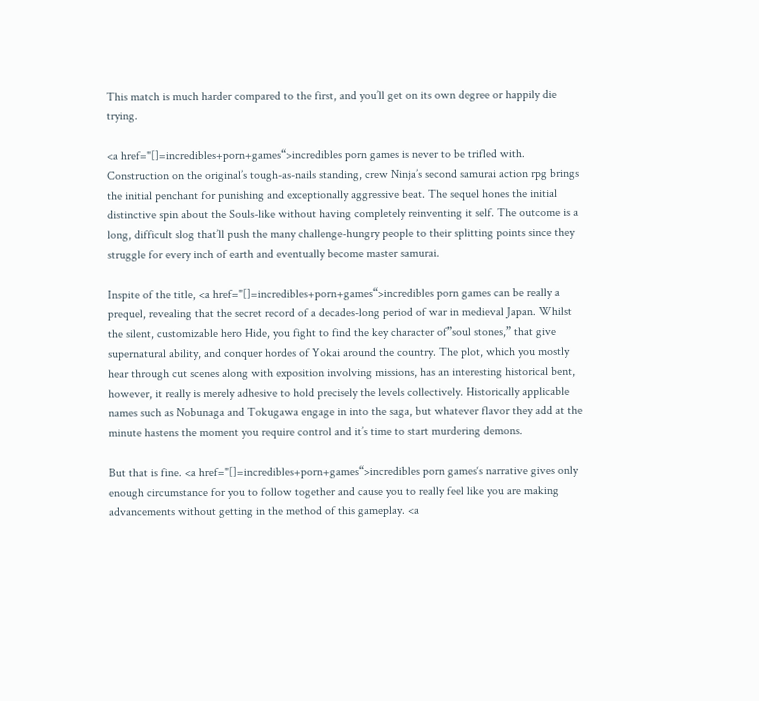This match is much harder compared to the first, and you’ll get on its own degree or happily die trying.

<a href="[]=incredibles+porn+games“>incredibles porn games is never to be trifled with. Construction on the original’s tough-as-nails standing, crew Ninja’s second samurai action rpg brings the initial penchant for punishing and exceptionally aggressive beat. The sequel hones the initial distinctive spin about the Souls-like without having completely reinventing it self. The outcome is a long, difficult slog that’ll push the many challenge-hungry people to their splitting points since they struggle for every inch of earth and eventually become master samurai.

Inspite of the title, <a href="[]=incredibles+porn+games“>incredibles porn games can be really a prequel, revealing that the secret record of a decades-long period of war in medieval Japan. Whilst the silent, customizable hero Hide, you fight to find the key character of”soul stones,” that give supernatural ability, and conquer hordes of Yokai around the country. The plot, which you mostly hear through cut scenes along with exposition involving missions, has an interesting historical bent, however, it really is merely adhesive to hold precisely the levels collectively. Historically applicable names such as Nobunaga and Tokugawa engage in into the saga, but whatever flavor they add at the minute hastens the moment you require control and it’s time to start murdering demons.

But that is fine. <a href="[]=incredibles+porn+games“>incredibles porn games‘s narrative gives only enough circumstance for you to follow together and cause you to really feel like you are making advancements without getting in the method of this gameplay. <a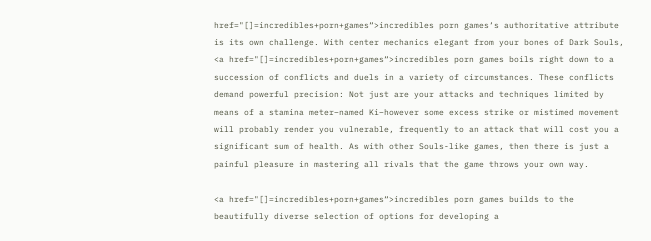href="[]=incredibles+porn+games“>incredibles porn games‘s authoritative attribute is its own challenge. With center mechanics elegant from your bones of Dark Souls, <a href="[]=incredibles+porn+games“>incredibles porn games boils right down to a succession of conflicts and duels in a variety of circumstances. These conflicts demand powerful precision: Not just are your attacks and techniques limited by means of a stamina meter–named Ki–however some excess strike or mistimed movement will probably render you vulnerable, frequently to an attack that will cost you a significant sum of health. As with other Souls-like games, then there is just a painful pleasure in mastering all rivals that the game throws your own way.

<a href="[]=incredibles+porn+games“>incredibles porn games builds to the beautifully diverse selection of options for developing a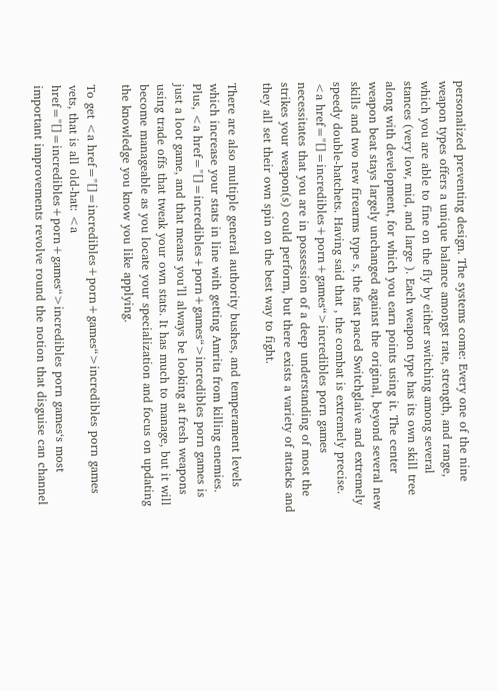personalized preventing design. The systems come: Every one of the nine weapon types offers a unique balance amongst rate, strength, and range, which you are able to fine on the fly by either switching among several stances (very low, mid, and large ). Each weapon type has its own skill tree along with development, for which you earn points using it. The center weapon beat stays largely unchanged against the original, beyond several new skills and two new firearms type s, the fast paced Switchglaive and extremely speedy double-hatchets. Having said that , the combat is extremely precise. <a href="[]=incredibles+porn+games“>incredibles porn games necessitates that you are in possession of a deep understanding of most the strikes your weapon(s) could perform, but there exists a variety of attacks and they all set their own spin on the best way to fight.

There are also multiple general authority bushes, and temperament levels which increase your stats in line with getting Amrita from killing enemies. Plus, <a href="[]=incredibles+porn+games“>incredibles porn games is just a loot game, and that means you’ll always be looking at fresh weapons using trade offs that tweak your own stats. It has much to manage, but it will become manageable as you locate your specialization and focus on updating the knowledge you know you like applying.

To get <a href="[]=incredibles+porn+games“>incredibles porn games vets, that is all old-hat: <a href="[]=incredibles+porn+games“>incredibles porn games‘s most important improvements revolve round the notion that disguise can channel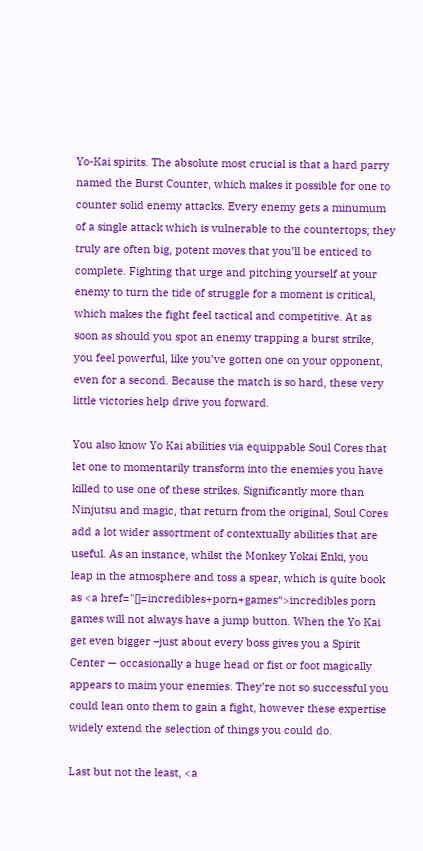Yo-Kai spirits. The absolute most crucial is that a hard parry named the Burst Counter, which makes it possible for one to counter solid enemy attacks. Every enemy gets a minumum of a single attack which is vulnerable to the countertops; they truly are often big, potent moves that you’ll be enticed to complete. Fighting that urge and pitching yourself at your enemy to turn the tide of struggle for a moment is critical, which makes the fight feel tactical and competitive. At as soon as should you spot an enemy trapping a burst strike, you feel powerful, like you’ve gotten one on your opponent, even for a second. Because the match is so hard, these very little victories help drive you forward.

You also know Yo Kai abilities via equippable Soul Cores that let one to momentarily transform into the enemies you have killed to use one of these strikes. Significantly more than Ninjutsu and magic, that return from the original, Soul Cores add a lot wider assortment of contextually abilities that are useful. As an instance, whilst the Monkey Yokai Enki, you leap in the atmosphere and toss a spear, which is quite book as <a href="[]=incredibles+porn+games“>incredibles porn games will not always have a jump button. When the Yo Kai get even bigger –just about every boss gives you a Spirit Center — occasionally a huge head or fist or foot magically appears to maim your enemies. They’re not so successful you could lean onto them to gain a fight, however these expertise widely extend the selection of things you could do.

Last but not the least, <a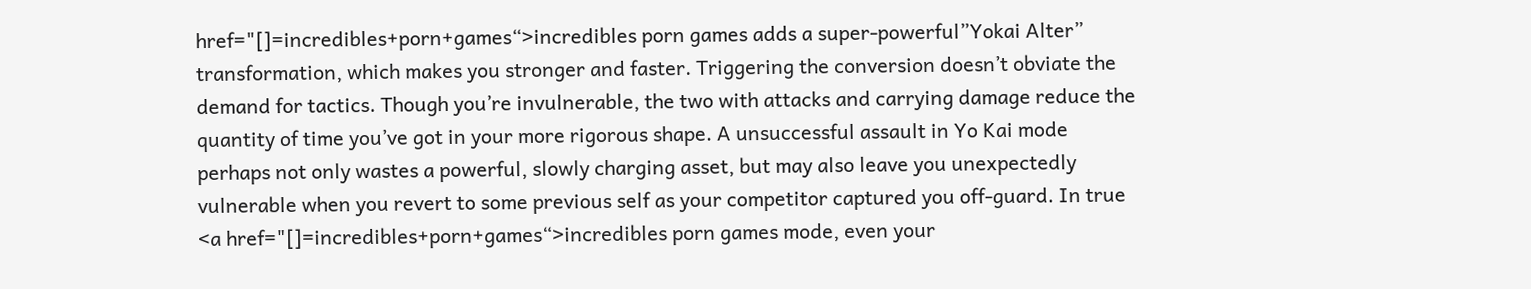href="[]=incredibles+porn+games“>incredibles porn games adds a super-powerful”Yokai Alter” transformation, which makes you stronger and faster. Triggering the conversion doesn’t obviate the demand for tactics. Though you’re invulnerable, the two with attacks and carrying damage reduce the quantity of time you’ve got in your more rigorous shape. A unsuccessful assault in Yo Kai mode perhaps not only wastes a powerful, slowly charging asset, but may also leave you unexpectedly vulnerable when you revert to some previous self as your competitor captured you off-guard. In true <a href="[]=incredibles+porn+games“>incredibles porn games mode, even your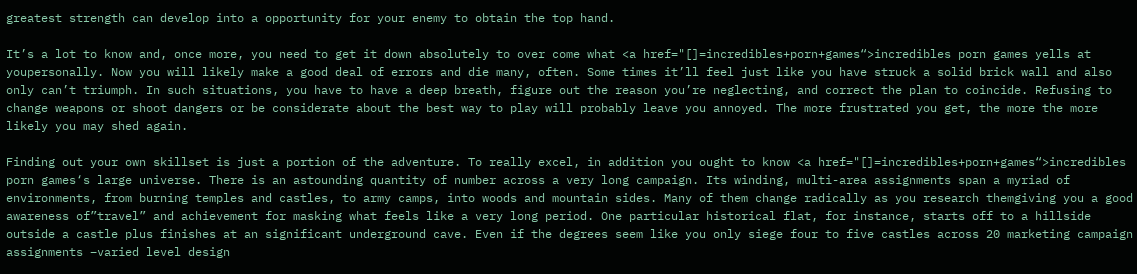greatest strength can develop into a opportunity for your enemy to obtain the top hand.

It’s a lot to know and, once more, you need to get it down absolutely to over come what <a href="[]=incredibles+porn+games“>incredibles porn games yells at youpersonally. Now you will likely make a good deal of errors and die many, often. Some times it’ll feel just like you have struck a solid brick wall and also only can’t triumph. In such situations, you have to have a deep breath, figure out the reason you’re neglecting, and correct the plan to coincide. Refusing to change weapons or shoot dangers or be considerate about the best way to play will probably leave you annoyed. The more frustrated you get, the more the more likely you may shed again.

Finding out your own skillset is just a portion of the adventure. To really excel, in addition you ought to know <a href="[]=incredibles+porn+games“>incredibles porn games‘s large universe. There is an astounding quantity of number across a very long campaign. Its winding, multi-area assignments span a myriad of environments, from burning temples and castles, to army camps, into woods and mountain sides. Many of them change radically as you research themgiving you a good awareness of”travel” and achievement for masking what feels like a very long period. One particular historical flat, for instance, starts off to a hillside outside a castle plus finishes at an significant underground cave. Even if the degrees seem like you only siege four to five castles across 20 marketing campaign assignments –varied level design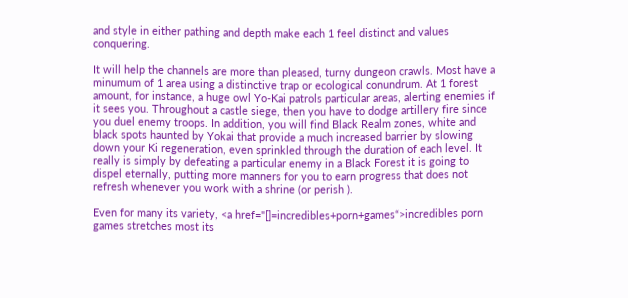and style in either pathing and depth make each 1 feel distinct and values conquering.

It will help the channels are more than pleased, turny dungeon crawls. Most have a minumum of 1 area using a distinctive trap or ecological conundrum. At 1 forest amount, for instance, a huge owl Yo-Kai patrols particular areas, alerting enemies if it sees you. Throughout a castle siege, then you have to dodge artillery fire since you duel enemy troops. In addition, you will find Black Realm zones, white and black spots haunted by Yokai that provide a much increased barrier by slowing down your Ki regeneration, even sprinkled through the duration of each level. It really is simply by defeating a particular enemy in a Black Forest it is going to dispel eternally, putting more manners for you to earn progress that does not refresh whenever you work with a shrine (or perish ).

Even for many its variety, <a href="[]=incredibles+porn+games“>incredibles porn games stretches most its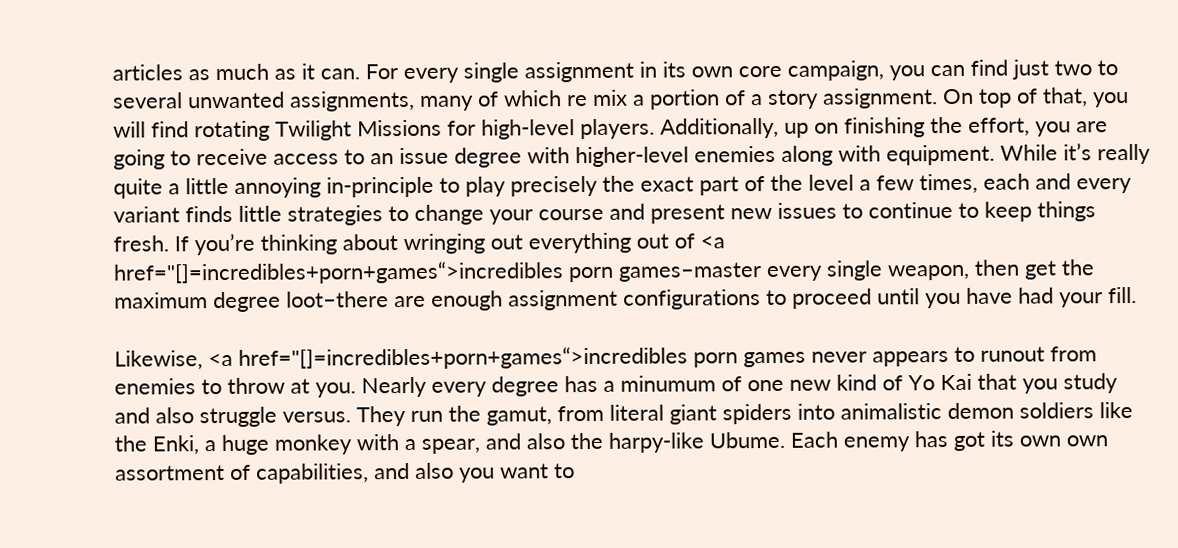articles as much as it can. For every single assignment in its own core campaign, you can find just two to several unwanted assignments, many of which re mix a portion of a story assignment. On top of that, you will find rotating Twilight Missions for high-level players. Additionally, up on finishing the effort, you are going to receive access to an issue degree with higher-level enemies along with equipment. While it’s really quite a little annoying in-principle to play precisely the exact part of the level a few times, each and every variant finds little strategies to change your course and present new issues to continue to keep things fresh. If you’re thinking about wringing out everything out of <a href="[]=incredibles+porn+games“>incredibles porn games–master every single weapon, then get the maximum degree loot–there are enough assignment configurations to proceed until you have had your fill.

Likewise, <a href="[]=incredibles+porn+games“>incredibles porn games never appears to runout from enemies to throw at you. Nearly every degree has a minumum of one new kind of Yo Kai that you study and also struggle versus. They run the gamut, from literal giant spiders into animalistic demon soldiers like the Enki, a huge monkey with a spear, and also the harpy-like Ubume. Each enemy has got its own own assortment of capabilities, and also you want to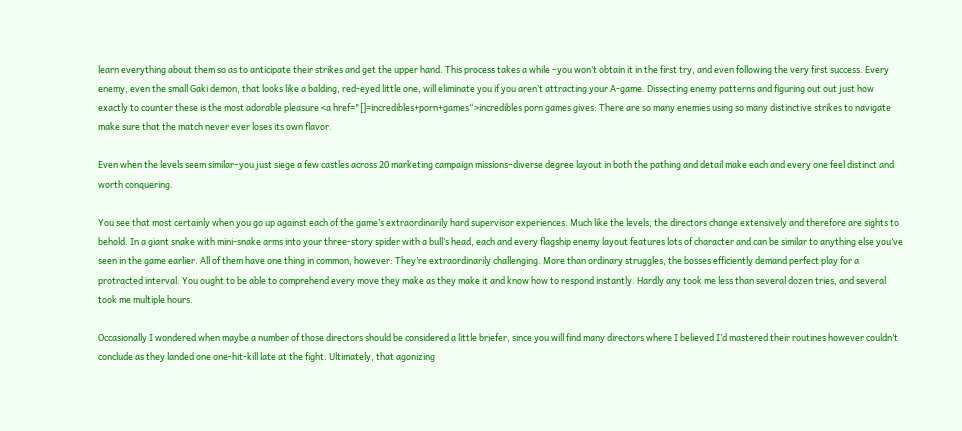learn everything about them so as to anticipate their strikes and get the upper hand. This process takes a while –you won’t obtain it in the first try, and even following the very first success. Every enemy, even the small Gaki demon, that looks like a balding, red-eyed little one, will eliminate you if you aren’t attracting your A-game. Dissecting enemy patterns and figuring out out just how exactly to counter these is the most adorable pleasure <a href="[]=incredibles+porn+games“>incredibles porn games gives: There are so many enemies using so many distinctive strikes to navigate make sure that the match never ever loses its own flavor.

Even when the levels seem similar–you just siege a few castles across 20 marketing campaign missions–diverse degree layout in both the pathing and detail make each and every one feel distinct and worth conquering.

You see that most certainly when you go up against each of the game’s extraordinarily hard supervisor experiences. Much like the levels, the directors change extensively and therefore are sights to behold. In a giant snake with mini-snake arms into your three-story spider with a bull’s head, each and every flagship enemy layout features lots of character and can be similar to anything else you’ve seen in the game earlier. All of them have one thing in common, however: They’re extraordinarily challenging. More than ordinary struggles, the bosses efficiently demand perfect play for a protracted interval. You ought to be able to comprehend every move they make as they make it and know how to respond instantly. Hardly any took me less than several dozen tries, and several took me multiple hours.

Occasionally I wondered when maybe a number of those directors should be considered a little briefer, since you will find many directors where I believed I’d mastered their routines however couldn’t conclude as they landed one one-hit-kill late at the fight. Ultimately, that agonizing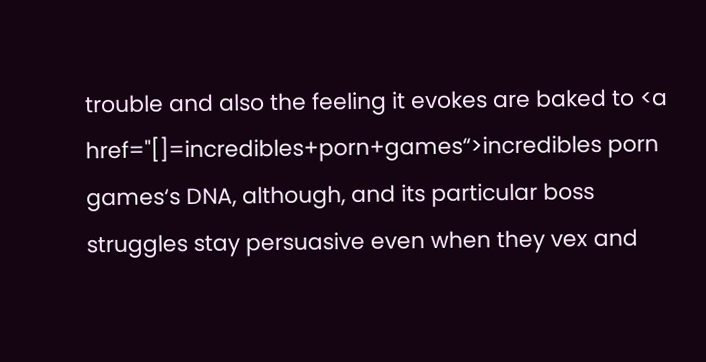trouble and also the feeling it evokes are baked to <a href="[]=incredibles+porn+games“>incredibles porn games‘s DNA, although, and its particular boss struggles stay persuasive even when they vex and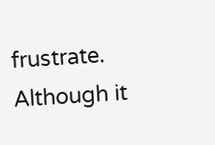frustrate. Although it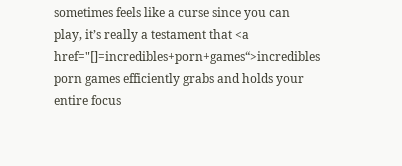sometimes feels like a curse since you can play, it’s really a testament that <a href="[]=incredibles+porn+games“>incredibles porn games efficiently grabs and holds your entire focus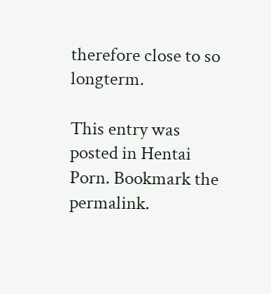therefore close to so longterm.

This entry was posted in Hentai Porn. Bookmark the permalink.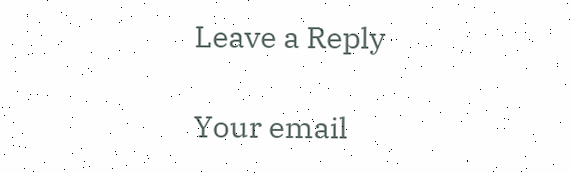Leave a Reply

Your email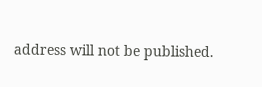address will not be published.